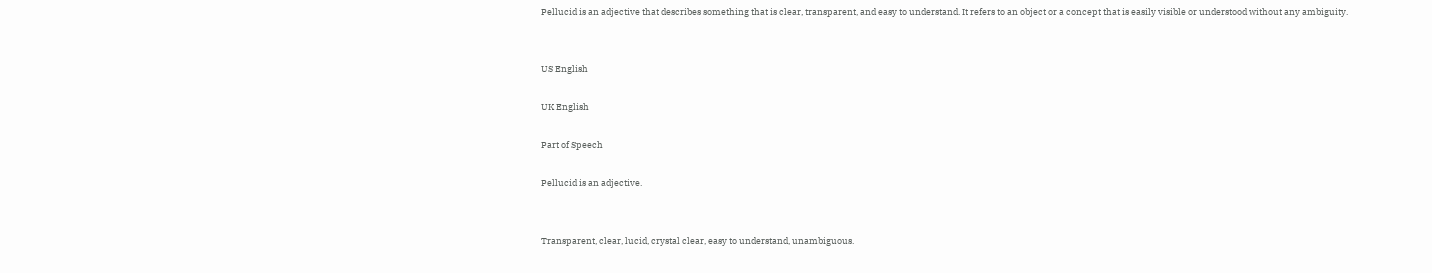Pellucid is an adjective that describes something that is clear, transparent, and easy to understand. It refers to an object or a concept that is easily visible or understood without any ambiguity.


US English

UK English

Part of Speech

Pellucid is an adjective.


Transparent, clear, lucid, crystal clear, easy to understand, unambiguous.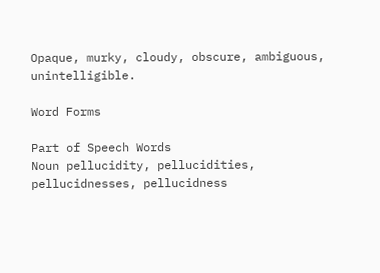Opaque, murky, cloudy, obscure, ambiguous, unintelligible.

Word Forms

Part of Speech Words
Noun pellucidity, pellucidities, pellucidnesses, pellucidness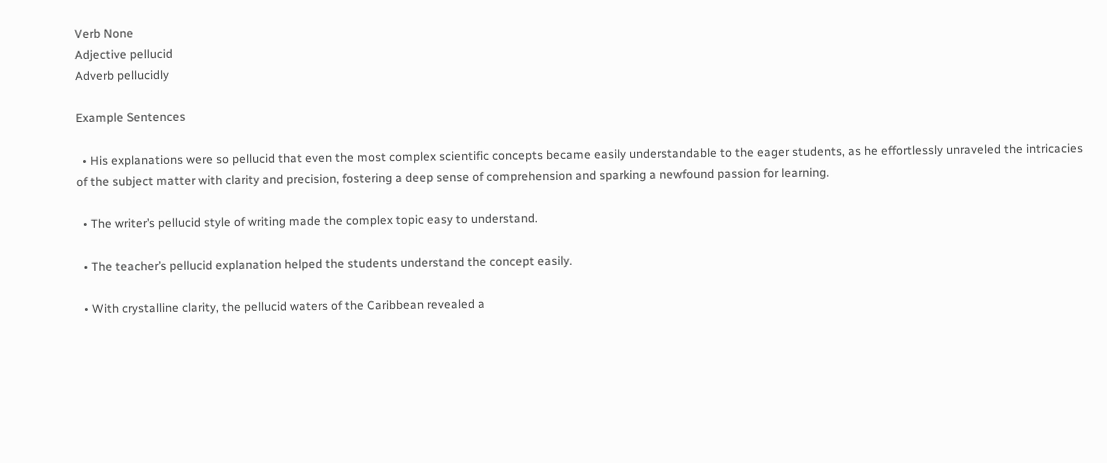Verb None
Adjective pellucid
Adverb pellucidly

Example Sentences

  • His explanations were so pellucid that even the most complex scientific concepts became easily understandable to the eager students, as he effortlessly unraveled the intricacies of the subject matter with clarity and precision, fostering a deep sense of comprehension and sparking a newfound passion for learning.

  • The writer’s pellucid style of writing made the complex topic easy to understand.

  • The teacher’s pellucid explanation helped the students understand the concept easily.

  • With crystalline clarity, the pellucid waters of the Caribbean revealed a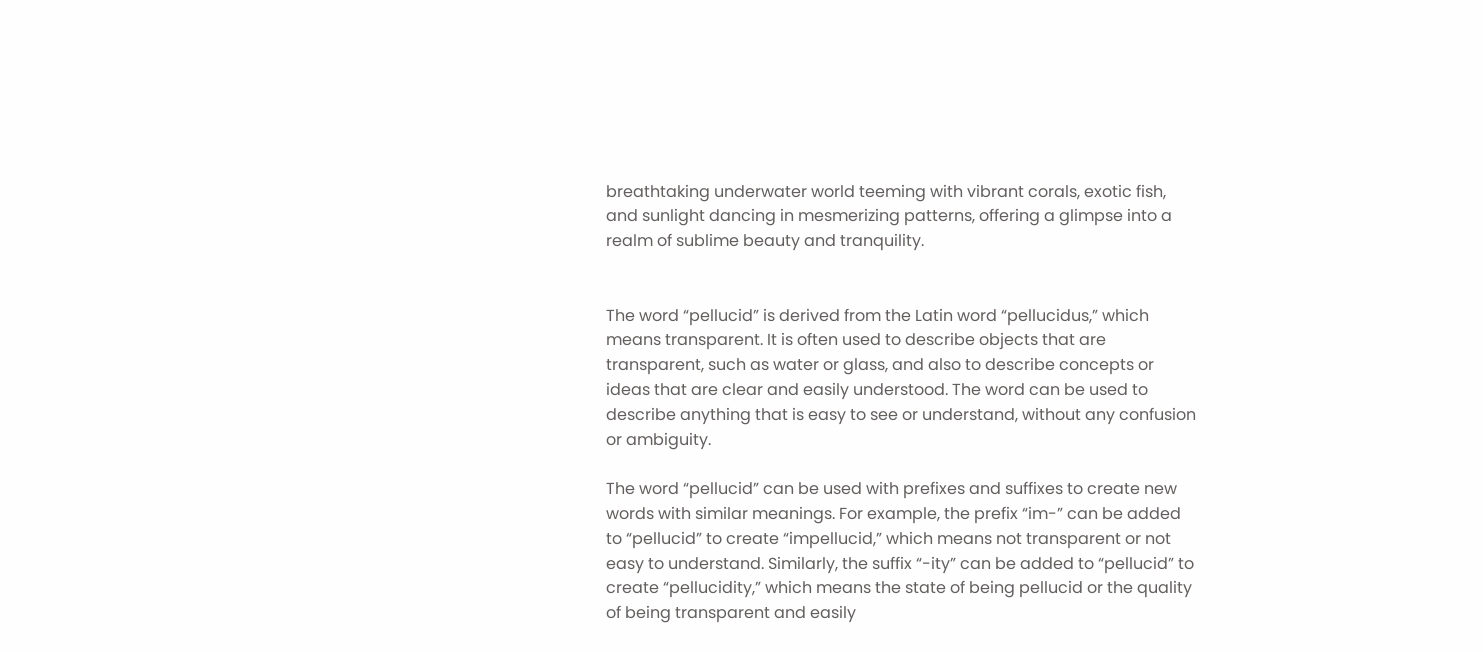breathtaking underwater world teeming with vibrant corals, exotic fish, and sunlight dancing in mesmerizing patterns, offering a glimpse into a realm of sublime beauty and tranquility.


The word “pellucid” is derived from the Latin word “pellucidus,” which means transparent. It is often used to describe objects that are transparent, such as water or glass, and also to describe concepts or ideas that are clear and easily understood. The word can be used to describe anything that is easy to see or understand, without any confusion or ambiguity.

The word “pellucid” can be used with prefixes and suffixes to create new words with similar meanings. For example, the prefix “im-” can be added to “pellucid” to create “impellucid,” which means not transparent or not easy to understand. Similarly, the suffix “-ity” can be added to “pellucid” to create “pellucidity,” which means the state of being pellucid or the quality of being transparent and easily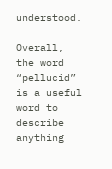understood.

Overall, the word “pellucid” is a useful word to describe anything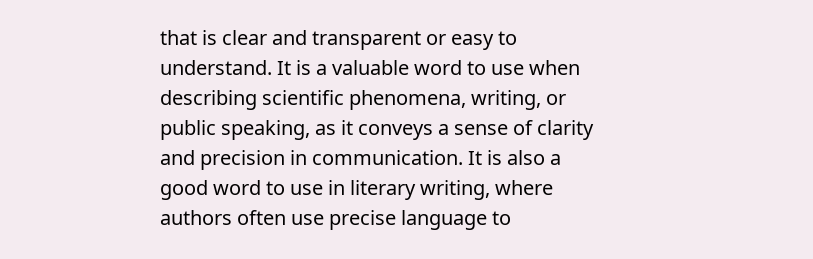that is clear and transparent or easy to understand. It is a valuable word to use when describing scientific phenomena, writing, or public speaking, as it conveys a sense of clarity and precision in communication. It is also a good word to use in literary writing, where authors often use precise language to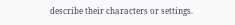describe their characters or settings.